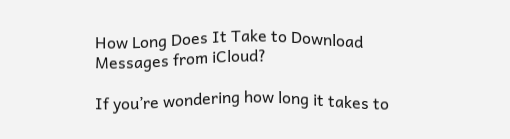How Long Does It Take to Download Messages from iCloud?

If you’re wondering how long it takes to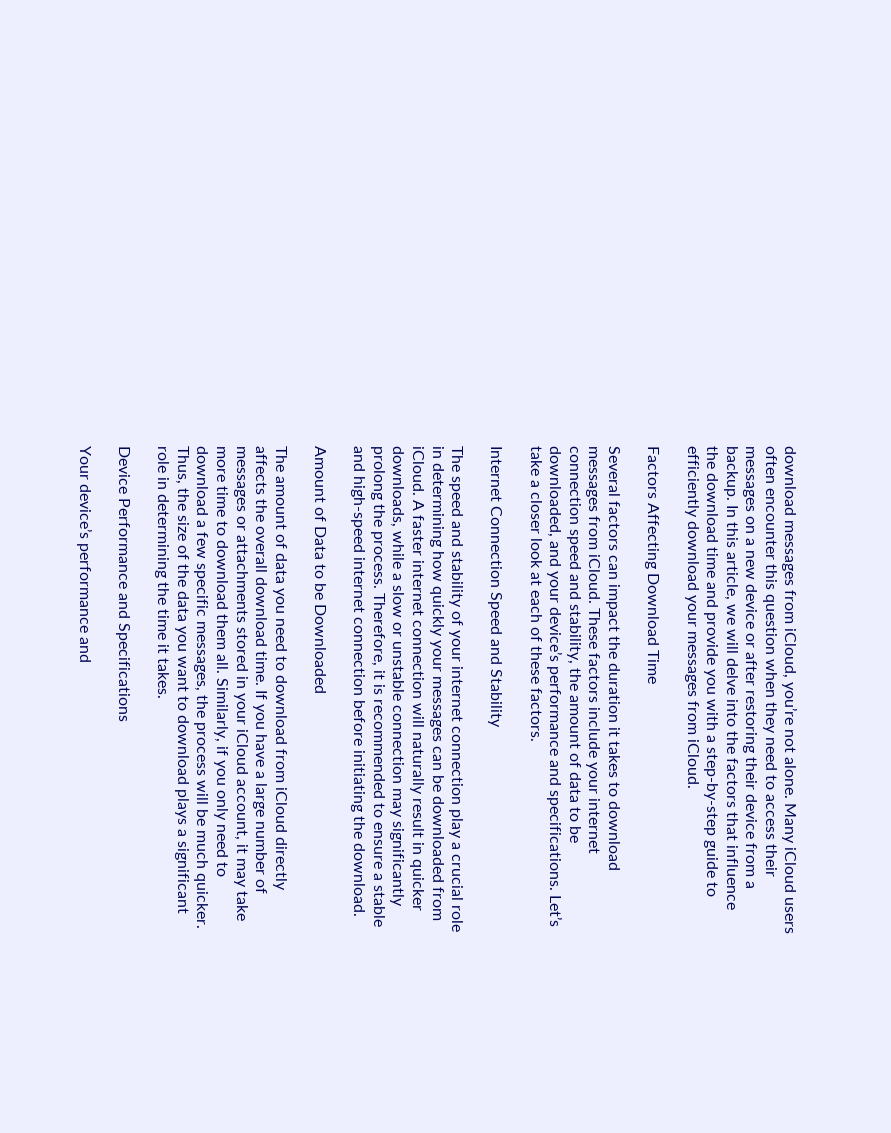download messages from iCloud, you’re not alone. Many iCloud users often encounter this question when they need to access their messages on a new device or after restoring their device from a backup. In this article, we will delve into the factors that influence the download time and provide you with a step-by-step guide to efficiently download your messages from iCloud.

Factors Affecting Download Time

Several factors can impact the duration it takes to download messages from iCloud. These factors include your internet connection speed and stability, the amount of data to be downloaded, and your device’s performance and specifications. Let’s take a closer look at each of these factors.

Internet Connection Speed and Stability

The speed and stability of your internet connection play a crucial role in determining how quickly your messages can be downloaded from iCloud. A faster internet connection will naturally result in quicker downloads, while a slow or unstable connection may significantly prolong the process. Therefore, it is recommended to ensure a stable and high-speed internet connection before initiating the download.

Amount of Data to be Downloaded

The amount of data you need to download from iCloud directly affects the overall download time. If you have a large number of messages or attachments stored in your iCloud account, it may take more time to download them all. Similarly, if you only need to download a few specific messages, the process will be much quicker. Thus, the size of the data you want to download plays a significant role in determining the time it takes.

Device Performance and Specifications

Your device’s performance and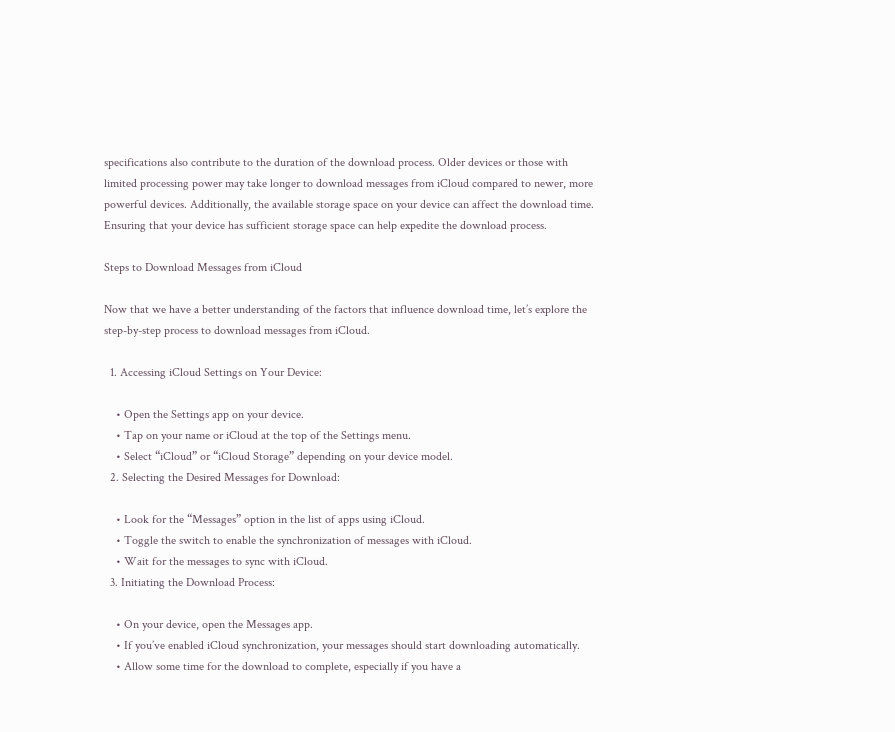specifications also contribute to the duration of the download process. Older devices or those with limited processing power may take longer to download messages from iCloud compared to newer, more powerful devices. Additionally, the available storage space on your device can affect the download time. Ensuring that your device has sufficient storage space can help expedite the download process.

Steps to Download Messages from iCloud

Now that we have a better understanding of the factors that influence download time, let’s explore the step-by-step process to download messages from iCloud.

  1. Accessing iCloud Settings on Your Device:

    • Open the Settings app on your device.
    • Tap on your name or iCloud at the top of the Settings menu.
    • Select “iCloud” or “iCloud Storage” depending on your device model.
  2. Selecting the Desired Messages for Download:

    • Look for the “Messages” option in the list of apps using iCloud.
    • Toggle the switch to enable the synchronization of messages with iCloud.
    • Wait for the messages to sync with iCloud.
  3. Initiating the Download Process:

    • On your device, open the Messages app.
    • If you’ve enabled iCloud synchronization, your messages should start downloading automatically.
    • Allow some time for the download to complete, especially if you have a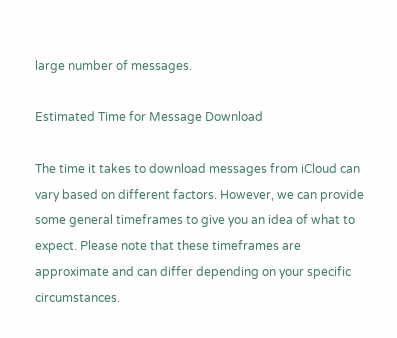large number of messages.

Estimated Time for Message Download

The time it takes to download messages from iCloud can vary based on different factors. However, we can provide some general timeframes to give you an idea of what to expect. Please note that these timeframes are approximate and can differ depending on your specific circumstances.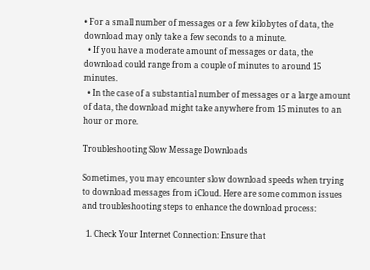• For a small number of messages or a few kilobytes of data, the download may only take a few seconds to a minute.
  • If you have a moderate amount of messages or data, the download could range from a couple of minutes to around 15 minutes.
  • In the case of a substantial number of messages or a large amount of data, the download might take anywhere from 15 minutes to an hour or more.

Troubleshooting Slow Message Downloads

Sometimes, you may encounter slow download speeds when trying to download messages from iCloud. Here are some common issues and troubleshooting steps to enhance the download process:

  1. Check Your Internet Connection: Ensure that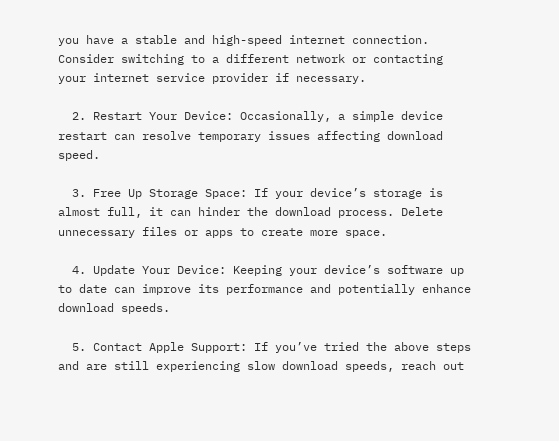you have a stable and high-speed internet connection. Consider switching to a different network or contacting your internet service provider if necessary.

  2. Restart Your Device: Occasionally, a simple device restart can resolve temporary issues affecting download speed.

  3. Free Up Storage Space: If your device’s storage is almost full, it can hinder the download process. Delete unnecessary files or apps to create more space.

  4. Update Your Device: Keeping your device’s software up to date can improve its performance and potentially enhance download speeds.

  5. Contact Apple Support: If you’ve tried the above steps and are still experiencing slow download speeds, reach out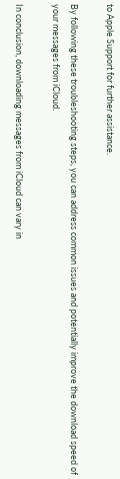to Apple Support for further assistance.

By following these troubleshooting steps, you can address common issues and potentially improve the download speed of your messages from iCloud.

In conclusion, downloading messages from iCloud can vary in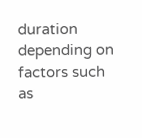duration depending on factors such as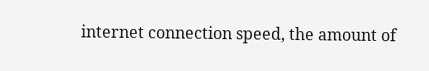internet connection speed, the amount of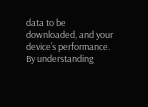data to be downloaded, and your device’s performance. By understanding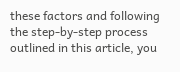these factors and following the step-by-step process outlined in this article, you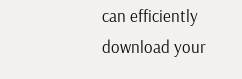can efficiently download your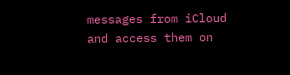messages from iCloud and access them on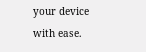your device with ease.